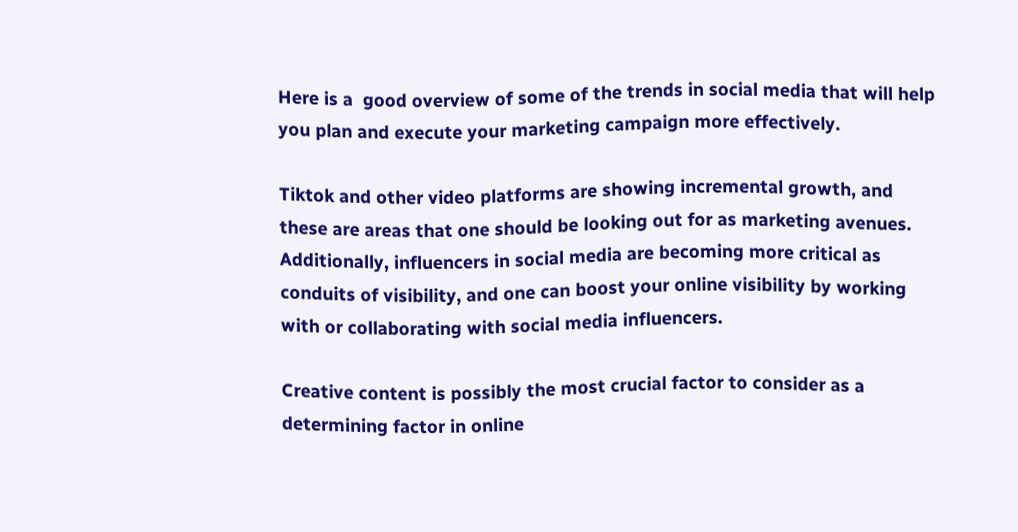Here is a  good overview of some of the trends in social media that will help you plan and execute your marketing campaign more effectively.

Tiktok and other video platforms are showing incremental growth, and these are areas that one should be looking out for as marketing avenues. Additionally, influencers in social media are becoming more critical as conduits of visibility, and one can boost your online visibility by working with or collaborating with social media influencers.

Creative content is possibly the most crucial factor to consider as a determining factor in online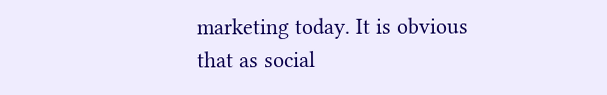marketing today. It is obvious that as social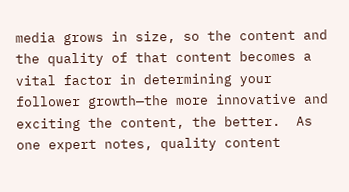media grows in size, so the content and the quality of that content becomes a vital factor in determining your follower growth—the more innovative and exciting the content, the better.  As one expert notes, quality content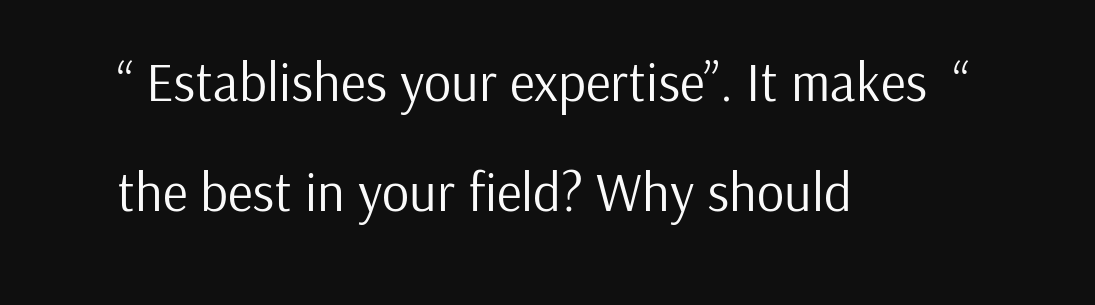“ Establishes your expertise”. It makes  “ the best in your field? Why should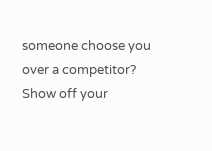someone choose you over a competitor? Show off your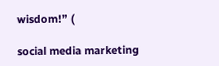wisdom!” (

social media marketing